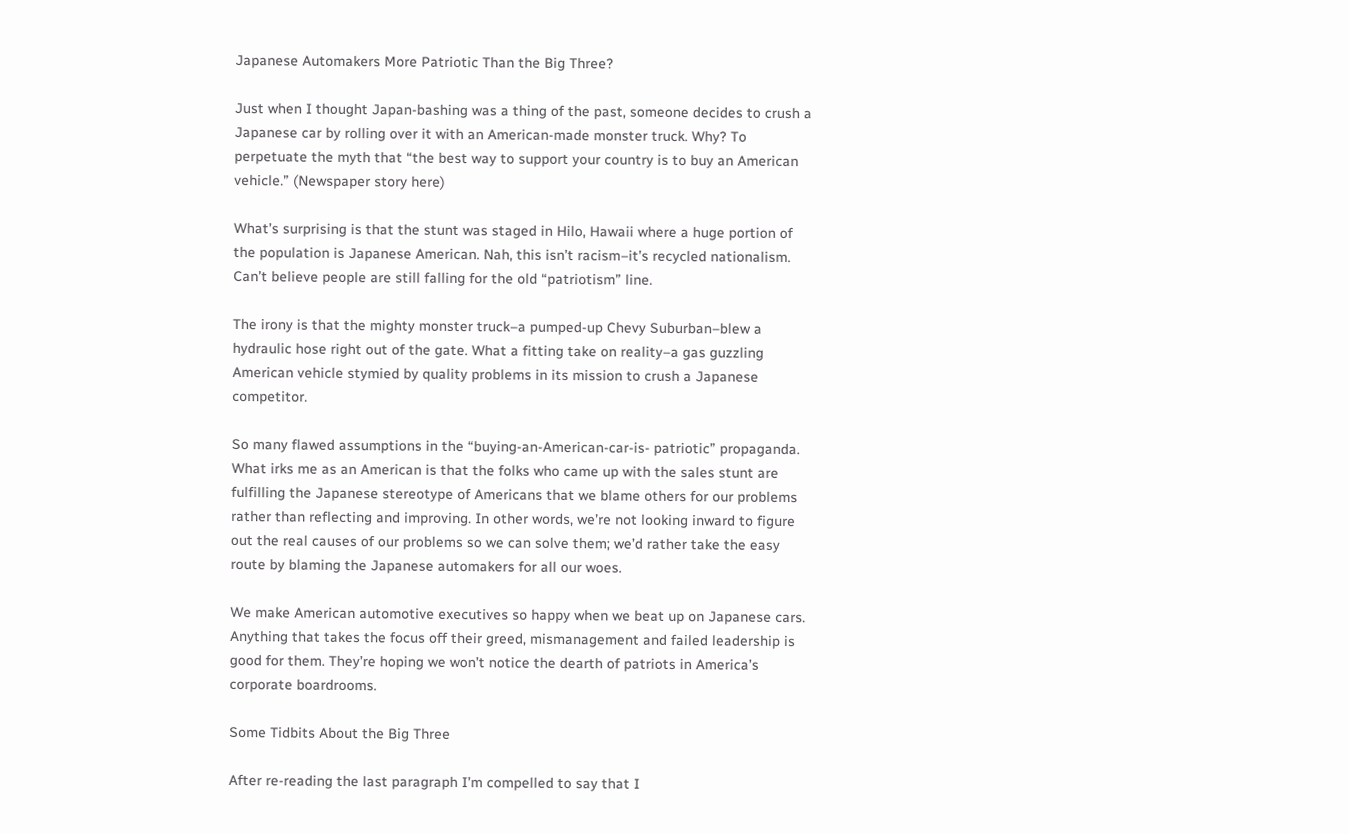Japanese Automakers More Patriotic Than the Big Three?

Just when I thought Japan-bashing was a thing of the past, someone decides to crush a Japanese car by rolling over it with an American-made monster truck. Why? To perpetuate the myth that “the best way to support your country is to buy an American vehicle.” (Newspaper story here)

What’s surprising is that the stunt was staged in Hilo, Hawaii where a huge portion of the population is Japanese American. Nah, this isn’t racism–it’s recycled nationalism. Can’t believe people are still falling for the old “patriotism” line.

The irony is that the mighty monster truck–a pumped-up Chevy Suburban–blew a hydraulic hose right out of the gate. What a fitting take on reality–a gas guzzling American vehicle stymied by quality problems in its mission to crush a Japanese competitor.

So many flawed assumptions in the “buying-an-American-car-is- patriotic” propaganda. What irks me as an American is that the folks who came up with the sales stunt are fulfilling the Japanese stereotype of Americans that we blame others for our problems rather than reflecting and improving. In other words, we’re not looking inward to figure out the real causes of our problems so we can solve them; we’d rather take the easy route by blaming the Japanese automakers for all our woes.

We make American automotive executives so happy when we beat up on Japanese cars. Anything that takes the focus off their greed, mismanagement and failed leadership is good for them. They’re hoping we won’t notice the dearth of patriots in America’s corporate boardrooms.

Some Tidbits About the Big Three

After re-reading the last paragraph I’m compelled to say that I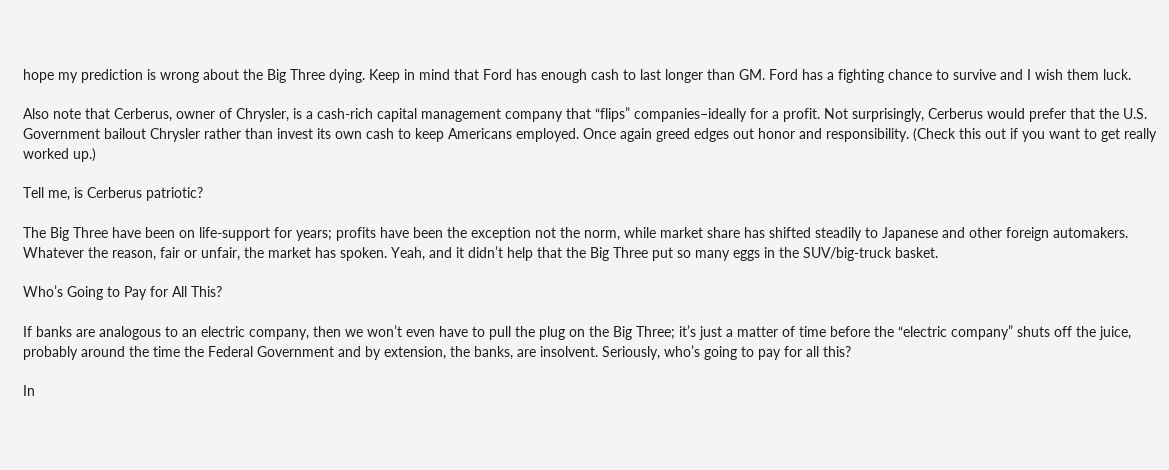hope my prediction is wrong about the Big Three dying. Keep in mind that Ford has enough cash to last longer than GM. Ford has a fighting chance to survive and I wish them luck.

Also note that Cerberus, owner of Chrysler, is a cash-rich capital management company that “flips” companies–ideally for a profit. Not surprisingly, Cerberus would prefer that the U.S. Government bailout Chrysler rather than invest its own cash to keep Americans employed. Once again greed edges out honor and responsibility. (Check this out if you want to get really worked up.)

Tell me, is Cerberus patriotic?

The Big Three have been on life-support for years; profits have been the exception not the norm, while market share has shifted steadily to Japanese and other foreign automakers. Whatever the reason, fair or unfair, the market has spoken. Yeah, and it didn’t help that the Big Three put so many eggs in the SUV/big-truck basket.

Who’s Going to Pay for All This?

If banks are analogous to an electric company, then we won’t even have to pull the plug on the Big Three; it’s just a matter of time before the “electric company” shuts off the juice, probably around the time the Federal Government and by extension, the banks, are insolvent. Seriously, who’s going to pay for all this?

In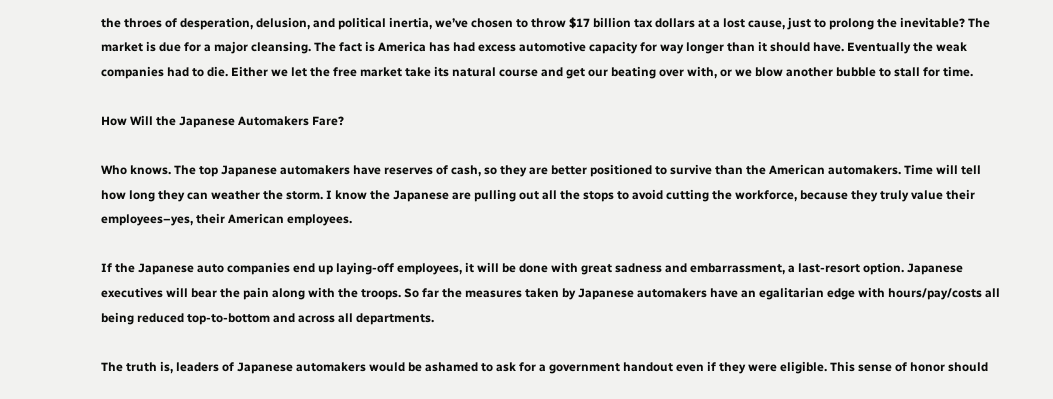the throes of desperation, delusion, and political inertia, we’ve chosen to throw $17 billion tax dollars at a lost cause, just to prolong the inevitable? The market is due for a major cleansing. The fact is America has had excess automotive capacity for way longer than it should have. Eventually the weak companies had to die. Either we let the free market take its natural course and get our beating over with, or we blow another bubble to stall for time.

How Will the Japanese Automakers Fare?

Who knows. The top Japanese automakers have reserves of cash, so they are better positioned to survive than the American automakers. Time will tell how long they can weather the storm. I know the Japanese are pulling out all the stops to avoid cutting the workforce, because they truly value their employees–yes, their American employees.

If the Japanese auto companies end up laying-off employees, it will be done with great sadness and embarrassment, a last-resort option. Japanese executives will bear the pain along with the troops. So far the measures taken by Japanese automakers have an egalitarian edge with hours/pay/costs all being reduced top-to-bottom and across all departments.

The truth is, leaders of Japanese automakers would be ashamed to ask for a government handout even if they were eligible. This sense of honor should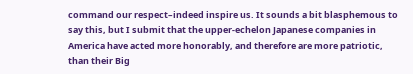command our respect–indeed inspire us. It sounds a bit blasphemous to say this, but I submit that the upper-echelon Japanese companies in America have acted more honorably, and therefore are more patriotic, than their Big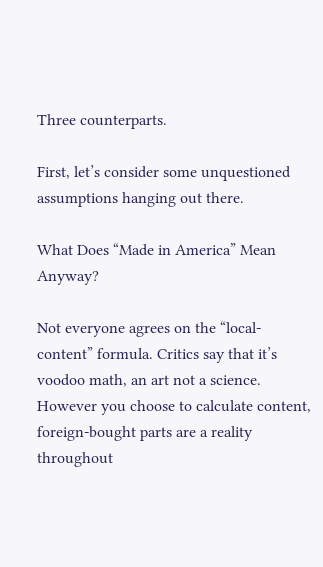Three counterparts.

First, let’s consider some unquestioned assumptions hanging out there.

What Does “Made in America” Mean Anyway?

Not everyone agrees on the “local-content” formula. Critics say that it’s voodoo math, an art not a science. However you choose to calculate content, foreign-bought parts are a reality throughout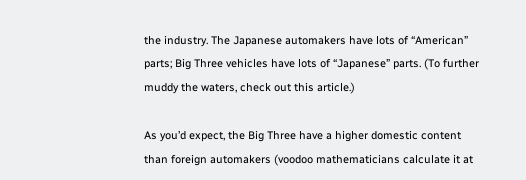the industry. The Japanese automakers have lots of “American” parts; Big Three vehicles have lots of “Japanese” parts. (To further muddy the waters, check out this article.)

As you’d expect, the Big Three have a higher domestic content than foreign automakers (voodoo mathematicians calculate it at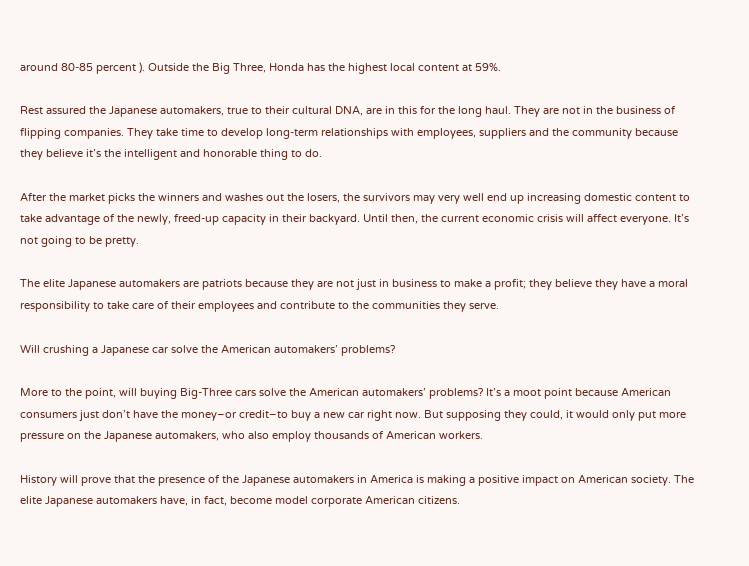around 80-85 percent ). Outside the Big Three, Honda has the highest local content at 59%.

Rest assured the Japanese automakers, true to their cultural DNA, are in this for the long haul. They are not in the business of flipping companies. They take time to develop long-term relationships with employees, suppliers and the community because they believe it’s the intelligent and honorable thing to do.

After the market picks the winners and washes out the losers, the survivors may very well end up increasing domestic content to take advantage of the newly, freed-up capacity in their backyard. Until then, the current economic crisis will affect everyone. It’s not going to be pretty.

The elite Japanese automakers are patriots because they are not just in business to make a profit; they believe they have a moral responsibility to take care of their employees and contribute to the communities they serve.

Will crushing a Japanese car solve the American automakers’ problems?

More to the point, will buying Big-Three cars solve the American automakers’ problems? It’s a moot point because American consumers just don’t have the money–or credit–to buy a new car right now. But supposing they could, it would only put more pressure on the Japanese automakers, who also employ thousands of American workers.

History will prove that the presence of the Japanese automakers in America is making a positive impact on American society. The elite Japanese automakers have, in fact, become model corporate American citizens.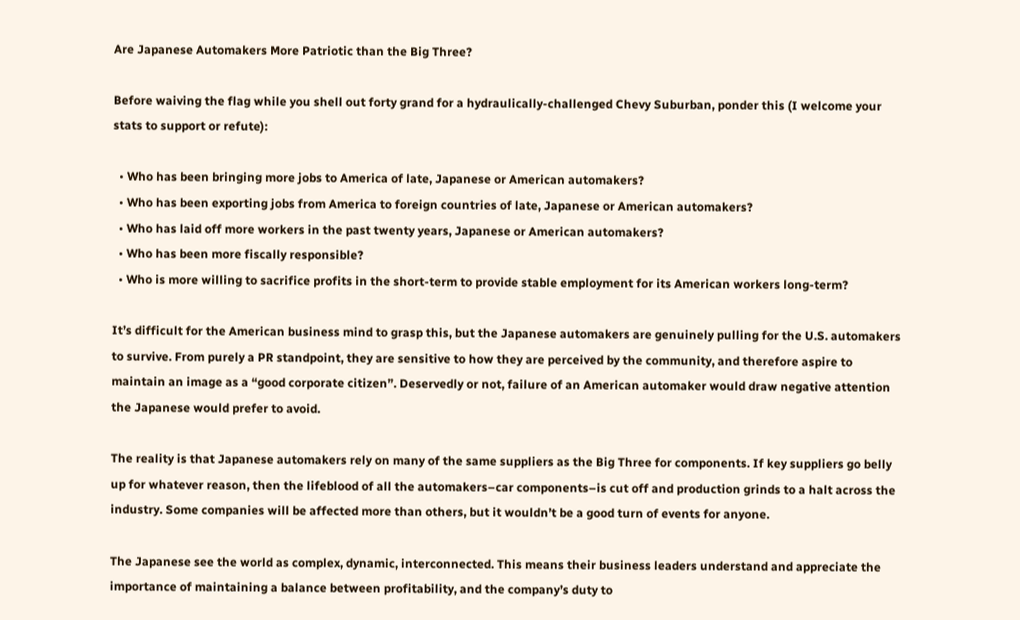Are Japanese Automakers More Patriotic than the Big Three?

Before waiving the flag while you shell out forty grand for a hydraulically-challenged Chevy Suburban, ponder this (I welcome your stats to support or refute):

  • Who has been bringing more jobs to America of late, Japanese or American automakers?
  • Who has been exporting jobs from America to foreign countries of late, Japanese or American automakers?
  • Who has laid off more workers in the past twenty years, Japanese or American automakers?
  • Who has been more fiscally responsible?
  • Who is more willing to sacrifice profits in the short-term to provide stable employment for its American workers long-term?

It’s difficult for the American business mind to grasp this, but the Japanese automakers are genuinely pulling for the U.S. automakers to survive. From purely a PR standpoint, they are sensitive to how they are perceived by the community, and therefore aspire to maintain an image as a “good corporate citizen”. Deservedly or not, failure of an American automaker would draw negative attention the Japanese would prefer to avoid.

The reality is that Japanese automakers rely on many of the same suppliers as the Big Three for components. If key suppliers go belly up for whatever reason, then the lifeblood of all the automakers–car components–is cut off and production grinds to a halt across the industry. Some companies will be affected more than others, but it wouldn’t be a good turn of events for anyone.

The Japanese see the world as complex, dynamic, interconnected. This means their business leaders understand and appreciate the importance of maintaining a balance between profitability, and the company’s duty to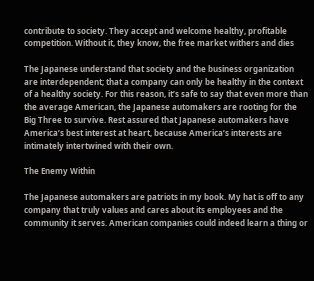contribute to society. They accept and welcome healthy, profitable competition. Without it, they know, the free market withers and dies

The Japanese understand that society and the business organization are interdependent; that a company can only be healthy in the context of a healthy society. For this reason, it’s safe to say that even more than the average American, the Japanese automakers are rooting for the Big Three to survive. Rest assured that Japanese automakers have America’s best interest at heart, because America’s interests are intimately intertwined with their own.

The Enemy Within

The Japanese automakers are patriots in my book. My hat is off to any company that truly values and cares about its employees and the community it serves. American companies could indeed learn a thing or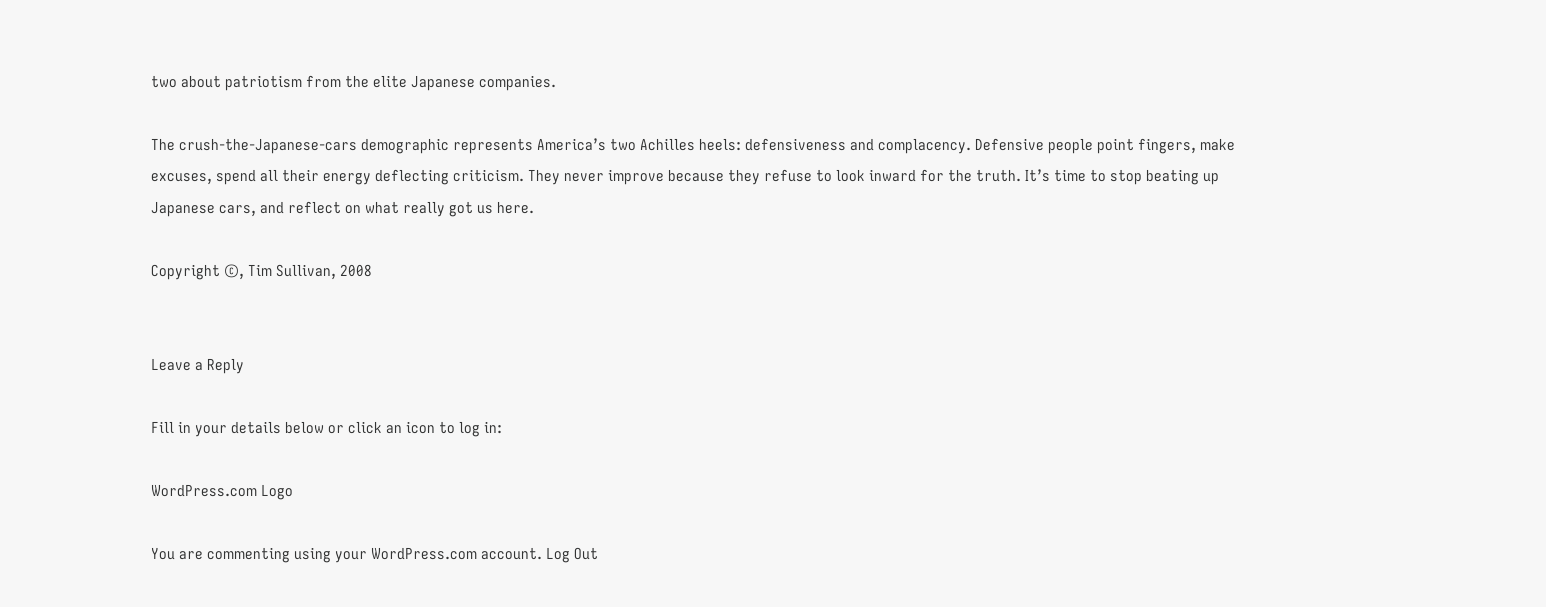two about patriotism from the elite Japanese companies.

The crush-the-Japanese-cars demographic represents America’s two Achilles heels: defensiveness and complacency. Defensive people point fingers, make excuses, spend all their energy deflecting criticism. They never improve because they refuse to look inward for the truth. It’s time to stop beating up Japanese cars, and reflect on what really got us here.

Copyright ©, Tim Sullivan, 2008


Leave a Reply

Fill in your details below or click an icon to log in:

WordPress.com Logo

You are commenting using your WordPress.com account. Log Out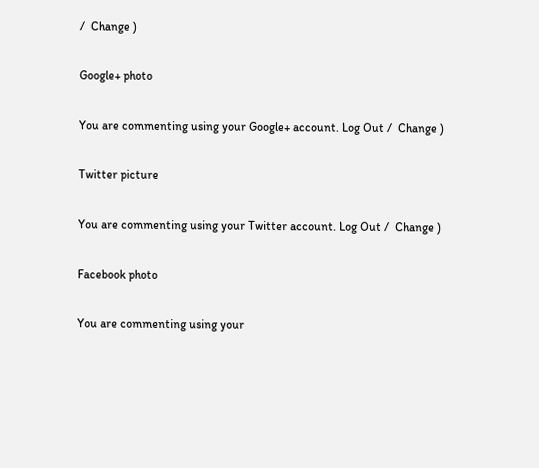/  Change )

Google+ photo

You are commenting using your Google+ account. Log Out /  Change )

Twitter picture

You are commenting using your Twitter account. Log Out /  Change )

Facebook photo

You are commenting using your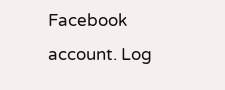Facebook account. Log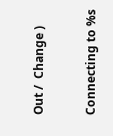Out /  Change )


Connecting to %s